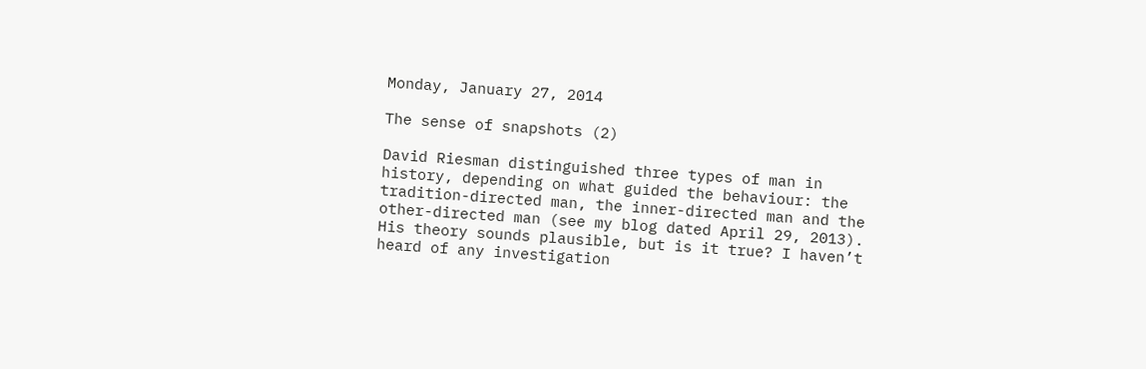Monday, January 27, 2014

The sense of snapshots (2)

David Riesman distinguished three types of man in history, depending on what guided the behaviour: the tradition-directed man, the inner-directed man and the other-directed man (see my blog dated April 29, 2013). His theory sounds plausible, but is it true? I haven’t heard of any investigation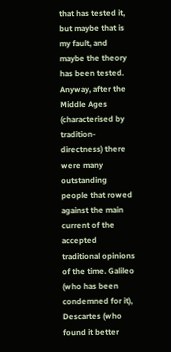that has tested it, but maybe that is my fault, and maybe the theory has been tested. Anyway, after the Middle Ages (characterised by tradition-directness) there were many outstanding people that rowed against the main current of the accepted traditional opinions of the time. Galileo (who has been condemned for it), Descartes (who found it better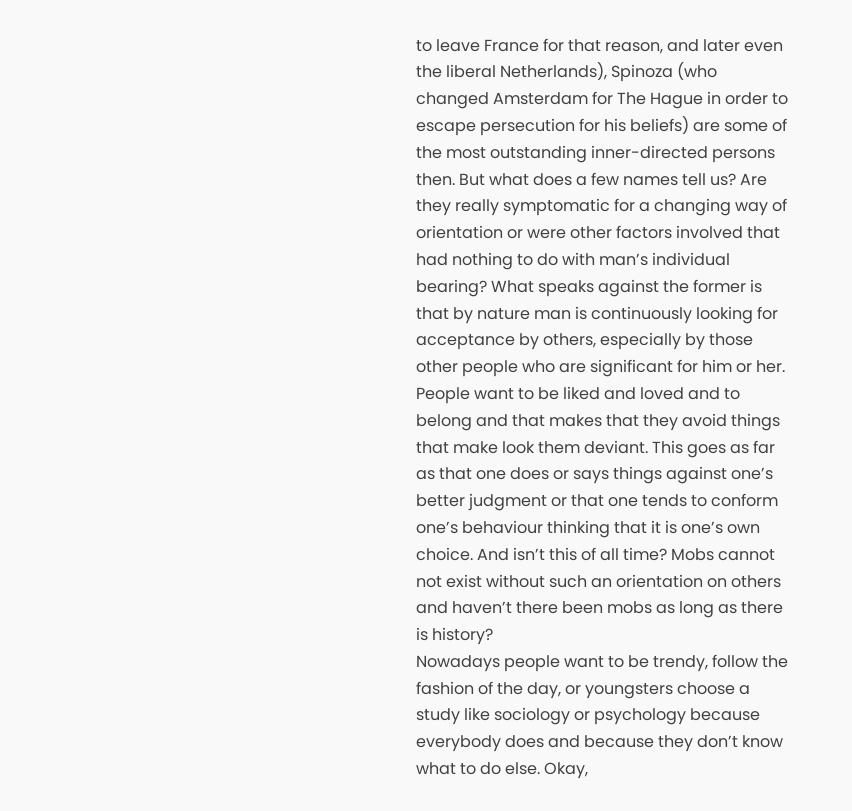to leave France for that reason, and later even the liberal Netherlands), Spinoza (who changed Amsterdam for The Hague in order to escape persecution for his beliefs) are some of the most outstanding inner-directed persons then. But what does a few names tell us? Are they really symptomatic for a changing way of orientation or were other factors involved that had nothing to do with man’s individual bearing? What speaks against the former is that by nature man is continuously looking for acceptance by others, especially by those other people who are significant for him or her. People want to be liked and loved and to belong and that makes that they avoid things that make look them deviant. This goes as far as that one does or says things against one’s better judgment or that one tends to conform one’s behaviour thinking that it is one’s own choice. And isn’t this of all time? Mobs cannot not exist without such an orientation on others and haven’t there been mobs as long as there is history?
Nowadays people want to be trendy, follow the fashion of the day, or youngsters choose a study like sociology or psychology because everybody does and because they don’t know what to do else. Okay,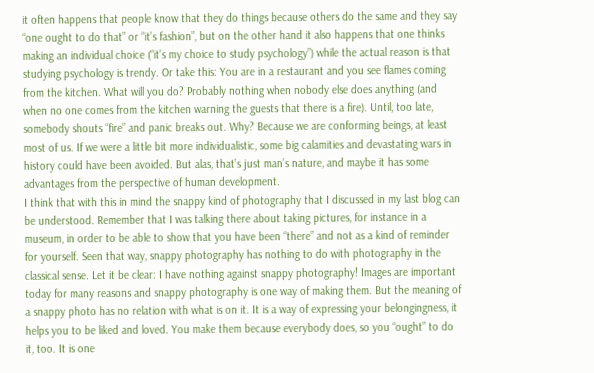it often happens that people know that they do things because others do the same and they say “one ought to do that” or “it’s fashion”, but on the other hand it also happens that one thinks making an individual choice (“it’s my choice to study psychology”) while the actual reason is that studying psychology is trendy. Or take this: You are in a restaurant and you see flames coming from the kitchen. What will you do? Probably nothing when nobody else does anything (and when no one comes from the kitchen warning the guests that there is a fire). Until, too late, somebody shouts “fire” and panic breaks out. Why? Because we are conforming beings, at least most of us. If we were a little bit more individualistic, some big calamities and devastating wars in history could have been avoided. But alas, that’s just man’s nature, and maybe it has some advantages from the perspective of human development.
I think that with this in mind the snappy kind of photography that I discussed in my last blog can be understood. Remember that I was talking there about taking pictures, for instance in a museum, in order to be able to show that you have been “there” and not as a kind of reminder for yourself. Seen that way, snappy photography has nothing to do with photography in the classical sense. Let it be clear: I have nothing against snappy photography! Images are important today for many reasons and snappy photography is one way of making them. But the meaning of a snappy photo has no relation with what is on it. It is a way of expressing your belongingness, it helps you to be liked and loved. You make them because everybody does, so you “ought” to do it, too. It is one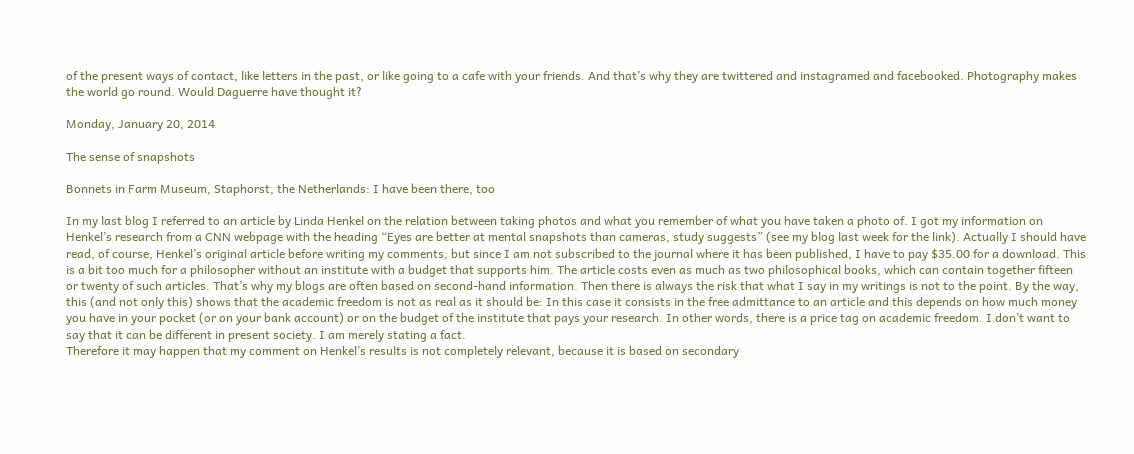of the present ways of contact, like letters in the past, or like going to a cafe with your friends. And that’s why they are twittered and instagramed and facebooked. Photography makes the world go round. Would Daguerre have thought it?

Monday, January 20, 2014

The sense of snapshots

Bonnets in Farm Museum, Staphorst, the Netherlands: I have been there, too

In my last blog I referred to an article by Linda Henkel on the relation between taking photos and what you remember of what you have taken a photo of. I got my information on Henkel’s research from a CNN webpage with the heading “Eyes are better at mental snapshots than cameras, study suggests” (see my blog last week for the link). Actually I should have read, of course, Henkel’s original article before writing my comments, but since I am not subscribed to the journal where it has been published, I have to pay $35.00 for a download. This is a bit too much for a philosopher without an institute with a budget that supports him. The article costs even as much as two philosophical books, which can contain together fifteen or twenty of such articles. That’s why my blogs are often based on second-hand information. Then there is always the risk that what I say in my writings is not to the point. By the way, this (and not only this) shows that the academic freedom is not as real as it should be: In this case it consists in the free admittance to an article and this depends on how much money you have in your pocket (or on your bank account) or on the budget of the institute that pays your research. In other words, there is a price tag on academic freedom. I don’t want to say that it can be different in present society. I am merely stating a fact.
Therefore it may happen that my comment on Henkel’s results is not completely relevant, because it is based on secondary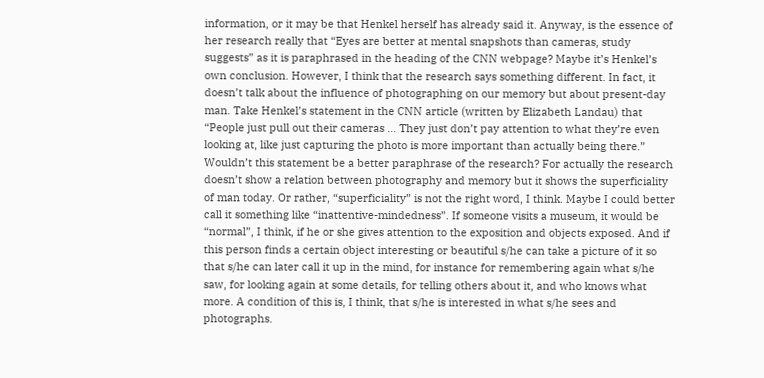information, or it may be that Henkel herself has already said it. Anyway, is the essence of her research really that “Eyes are better at mental snapshots than cameras, study suggests” as it is paraphrased in the heading of the CNN webpage? Maybe it’s Henkel’s own conclusion. However, I think that the research says something different. In fact, it doesn’t talk about the influence of photographing on our memory but about present-day man. Take Henkel’s statement in the CNN article (written by Elizabeth Landau) that “People just pull out their cameras … They just don’t pay attention to what they’re even looking at, like just capturing the photo is more important than actually being there.” Wouldn’t this statement be a better paraphrase of the research? For actually the research doesn’t show a relation between photography and memory but it shows the superficiality of man today. Or rather, “superficiality” is not the right word, I think. Maybe I could better call it something like “inattentive-mindedness”. If someone visits a museum, it would be “normal”, I think, if he or she gives attention to the exposition and objects exposed. And if this person finds a certain object interesting or beautiful s/he can take a picture of it so that s/he can later call it up in the mind, for instance for remembering again what s/he saw, for looking again at some details, for telling others about it, and who knows what more. A condition of this is, I think, that s/he is interested in what s/he sees and photographs.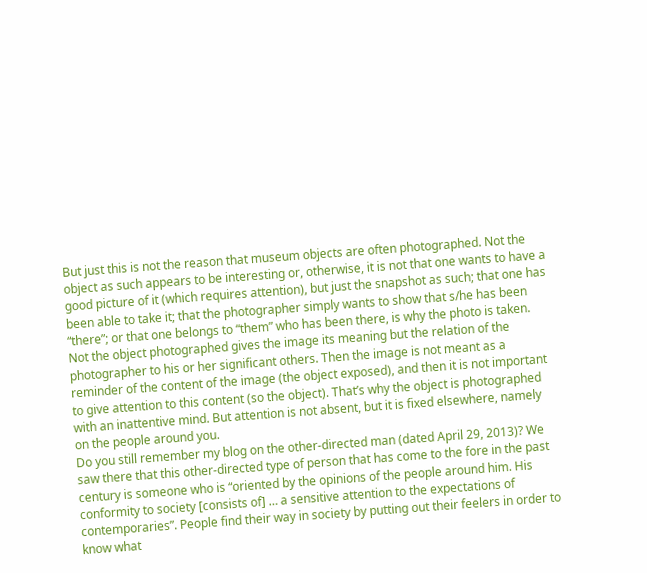But just this is not the reason that museum objects are often photographed. Not the object as such appears to be interesting or, otherwise, it is not that one wants to have a good picture of it (which requires attention), but just the snapshot as such; that one has been able to take it; that the photographer simply wants to show that s/he has been “there”; or that one belongs to “them” who has been there, is why the photo is taken. Not the object photographed gives the image its meaning but the relation of the photographer to his or her significant others. Then the image is not meant as a reminder of the content of the image (the object exposed), and then it is not important to give attention to this content (so the object). That’s why the object is photographed with an inattentive mind. But attention is not absent, but it is fixed elsewhere, namely on the people around you.
Do you still remember my blog on the other-directed man (dated April 29, 2013)? We saw there that this other-directed type of person that has come to the fore in the past century is someone who is “oriented by the opinions of the people around him. His conformity to society [consists of] … a sensitive attention to the expectations of contemporaries”. People find their way in society by putting out their feelers in order to know what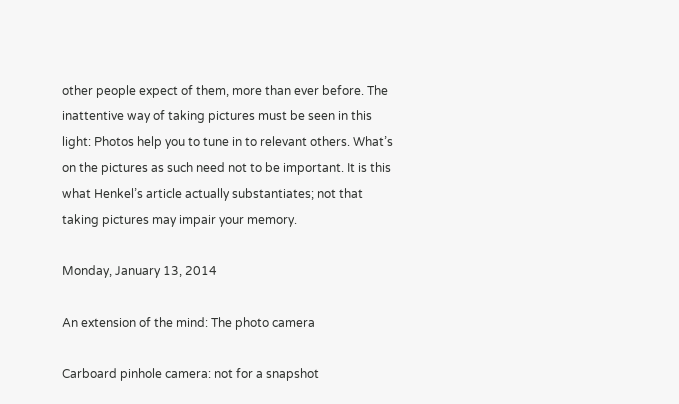other people expect of them, more than ever before. The inattentive way of taking pictures must be seen in this light: Photos help you to tune in to relevant others. What’s on the pictures as such need not to be important. It is this what Henkel’s article actually substantiates; not that taking pictures may impair your memory.

Monday, January 13, 2014

An extension of the mind: The photo camera

Carboard pinhole camera: not for a snapshot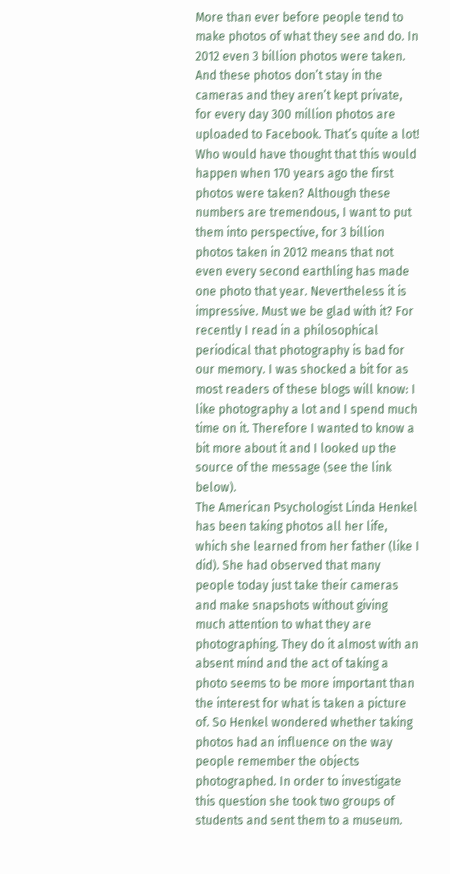More than ever before people tend to make photos of what they see and do. In 2012 even 3 billion photos were taken. And these photos don’t stay in the cameras and they aren’t kept private, for every day 300 million photos are uploaded to Facebook. That’s quite a lot! Who would have thought that this would happen when 170 years ago the first photos were taken? Although these numbers are tremendous, I want to put them into perspective, for 3 billion photos taken in 2012 means that not even every second earthling has made one photo that year. Nevertheless it is impressive. Must we be glad with it? For recently I read in a philosophical periodical that photography is bad for our memory. I was shocked a bit for as most readers of these blogs will know: I like photography a lot and I spend much time on it. Therefore I wanted to know a bit more about it and I looked up the source of the message (see the link below).
The American Psychologist Linda Henkel has been taking photos all her life, which she learned from her father (like I did). She had observed that many people today just take their cameras and make snapshots without giving much attention to what they are photographing. They do it almost with an absent mind and the act of taking a photo seems to be more important than the interest for what is taken a picture of. So Henkel wondered whether taking photos had an influence on the way people remember the objects photographed. In order to investigate this question she took two groups of students and sent them to a museum.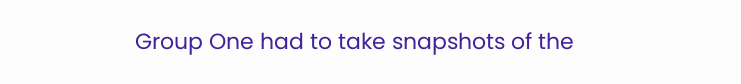Group One had to take snapshots of the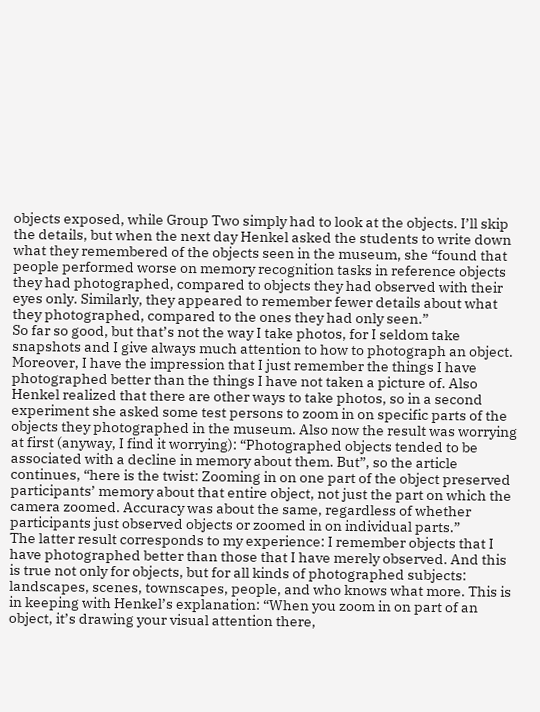objects exposed, while Group Two simply had to look at the objects. I’ll skip the details, but when the next day Henkel asked the students to write down what they remembered of the objects seen in the museum, she “found that people performed worse on memory recognition tasks in reference objects they had photographed, compared to objects they had observed with their eyes only. Similarly, they appeared to remember fewer details about what they photographed, compared to the ones they had only seen.”
So far so good, but that’s not the way I take photos, for I seldom take snapshots and I give always much attention to how to photograph an object. Moreover, I have the impression that I just remember the things I have photographed better than the things I have not taken a picture of. Also Henkel realized that there are other ways to take photos, so in a second experiment she asked some test persons to zoom in on specific parts of the objects they photographed in the museum. Also now the result was worrying at first (anyway, I find it worrying): “Photographed objects tended to be associated with a decline in memory about them. But”, so the article continues, “here is the twist: Zooming in on one part of the object preserved participants’ memory about that entire object, not just the part on which the camera zoomed. Accuracy was about the same, regardless of whether participants just observed objects or zoomed in on individual parts.”
The latter result corresponds to my experience: I remember objects that I have photographed better than those that I have merely observed. And this is true not only for objects, but for all kinds of photographed subjects: landscapes, scenes, townscapes, people, and who knows what more. This is in keeping with Henkel’s explanation: “When you zoom in on part of an object, it’s drawing your visual attention there,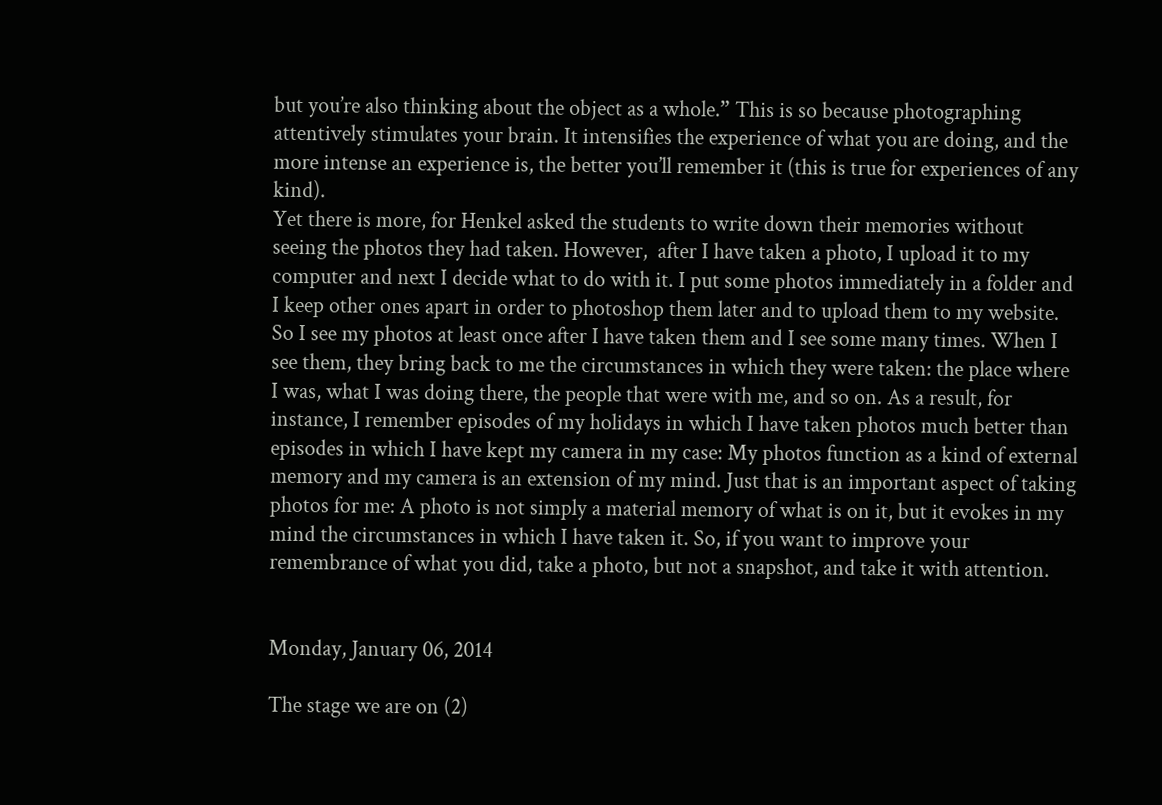but you’re also thinking about the object as a whole.” This is so because photographing attentively stimulates your brain. It intensifies the experience of what you are doing, and the more intense an experience is, the better you’ll remember it (this is true for experiences of any kind).
Yet there is more, for Henkel asked the students to write down their memories without seeing the photos they had taken. However,  after I have taken a photo, I upload it to my computer and next I decide what to do with it. I put some photos immediately in a folder and I keep other ones apart in order to photoshop them later and to upload them to my website. So I see my photos at least once after I have taken them and I see some many times. When I see them, they bring back to me the circumstances in which they were taken: the place where I was, what I was doing there, the people that were with me, and so on. As a result, for instance, I remember episodes of my holidays in which I have taken photos much better than episodes in which I have kept my camera in my case: My photos function as a kind of external memory and my camera is an extension of my mind. Just that is an important aspect of taking photos for me: A photo is not simply a material memory of what is on it, but it evokes in my mind the circumstances in which I have taken it. So, if you want to improve your remembrance of what you did, take a photo, but not a snapshot, and take it with attention.


Monday, January 06, 2014

The stage we are on (2)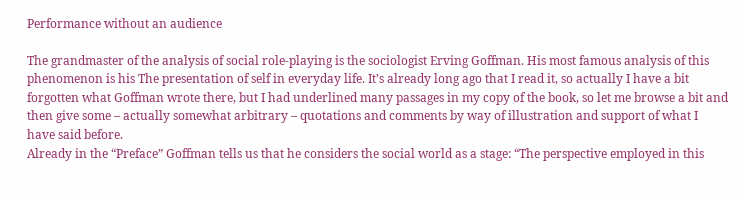Performance without an audience

The grandmaster of the analysis of social role-playing is the sociologist Erving Goffman. His most famous analysis of this phenomenon is his The presentation of self in everyday life. It’s already long ago that I read it, so actually I have a bit forgotten what Goffman wrote there, but I had underlined many passages in my copy of the book, so let me browse a bit and then give some – actually somewhat arbitrary – quotations and comments by way of illustration and support of what I have said before.
Already in the “Preface” Goffman tells us that he considers the social world as a stage: “The perspective employed in this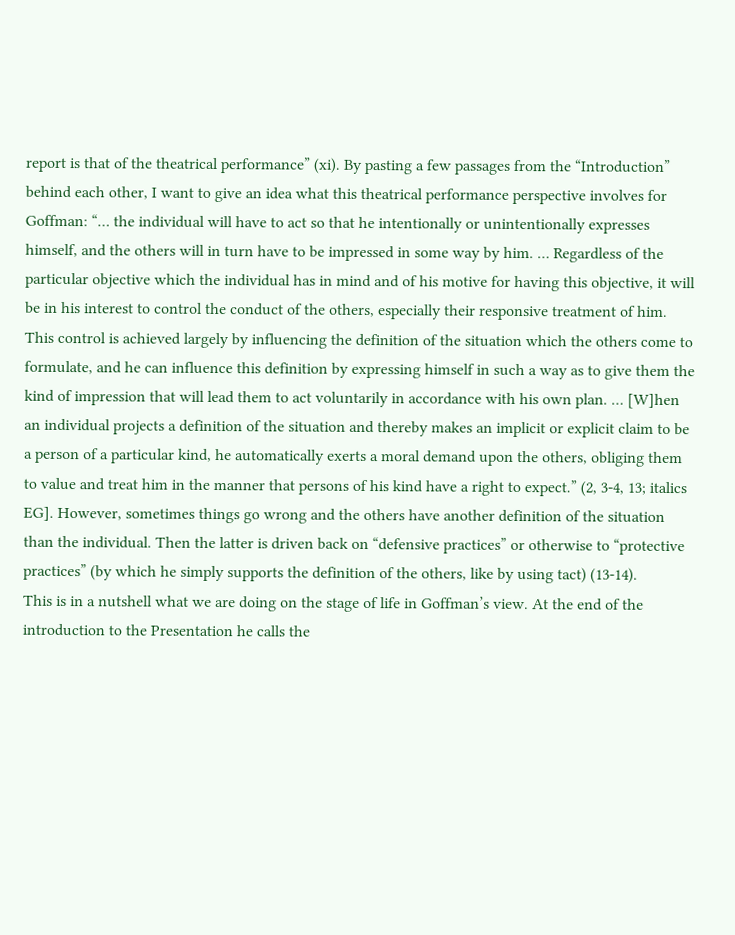report is that of the theatrical performance” (xi). By pasting a few passages from the “Introduction” behind each other, I want to give an idea what this theatrical performance perspective involves for Goffman: “… the individual will have to act so that he intentionally or unintentionally expresses himself, and the others will in turn have to be impressed in some way by him. … Regardless of the particular objective which the individual has in mind and of his motive for having this objective, it will be in his interest to control the conduct of the others, especially their responsive treatment of him. This control is achieved largely by influencing the definition of the situation which the others come to formulate, and he can influence this definition by expressing himself in such a way as to give them the kind of impression that will lead them to act voluntarily in accordance with his own plan. … [W]hen an individual projects a definition of the situation and thereby makes an implicit or explicit claim to be a person of a particular kind, he automatically exerts a moral demand upon the others, obliging them to value and treat him in the manner that persons of his kind have a right to expect.” (2, 3-4, 13; italics EG]. However, sometimes things go wrong and the others have another definition of the situation than the individual. Then the latter is driven back on “defensive practices” or otherwise to “protective practices” (by which he simply supports the definition of the others, like by using tact) (13-14).
This is in a nutshell what we are doing on the stage of life in Goffman’s view. At the end of the introduction to the Presentation he calls the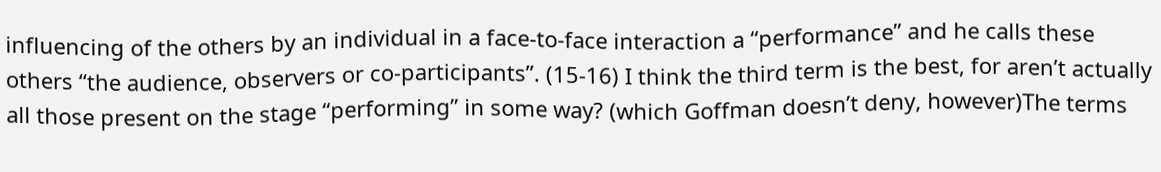influencing of the others by an individual in a face-to-face interaction a “performance” and he calls these others “the audience, observers or co-participants”. (15-16) I think the third term is the best, for aren’t actually all those present on the stage “performing” in some way? (which Goffman doesn’t deny, however)The terms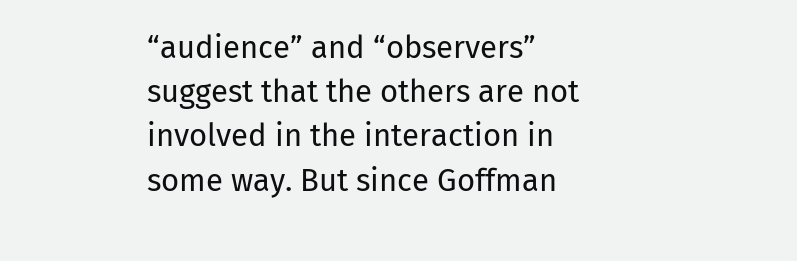“audience” and “observers” suggest that the others are not involved in the interaction in some way. But since Goffman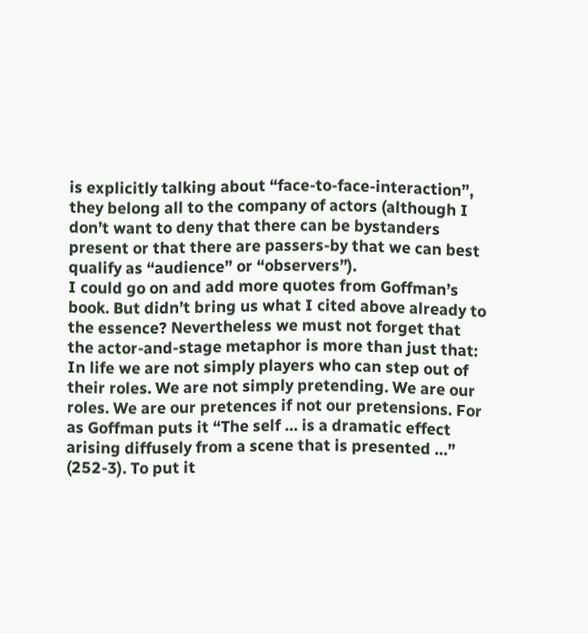is explicitly talking about “face-to-face-interaction”, they belong all to the company of actors (although I don’t want to deny that there can be bystanders present or that there are passers-by that we can best qualify as “audience” or “observers”).
I could go on and add more quotes from Goffman’s book. But didn’t bring us what I cited above already to the essence? Nevertheless we must not forget that the actor-and-stage metaphor is more than just that: In life we are not simply players who can step out of their roles. We are not simply pretending. We are our roles. We are our pretences if not our pretensions. For as Goffman puts it “The self … is a dramatic effect arising diffusely from a scene that is presented …” (252-3). To put it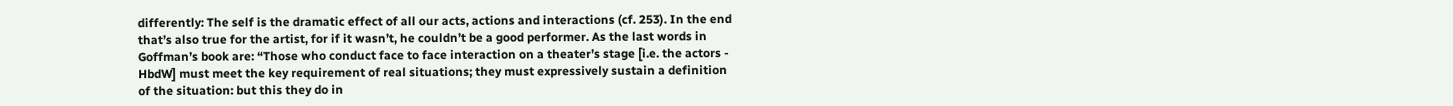differently: The self is the dramatic effect of all our acts, actions and interactions (cf. 253). In the end that’s also true for the artist, for if it wasn’t, he couldn’t be a good performer. As the last words in Goffman’s book are: “Those who conduct face to face interaction on a theater’s stage [i.e. the actors - HbdW] must meet the key requirement of real situations; they must expressively sustain a definition of the situation: but this they do in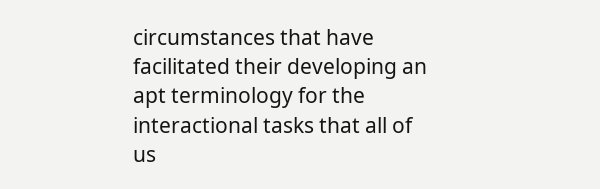circumstances that have facilitated their developing an apt terminology for the interactional tasks that all of us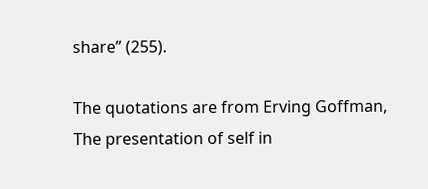share” (255).

The quotations are from Erving Goffman, The presentation of self in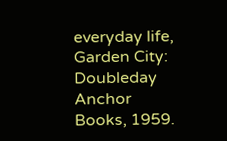everyday life, Garden City:
Doubleday Anchor Books, 1959.